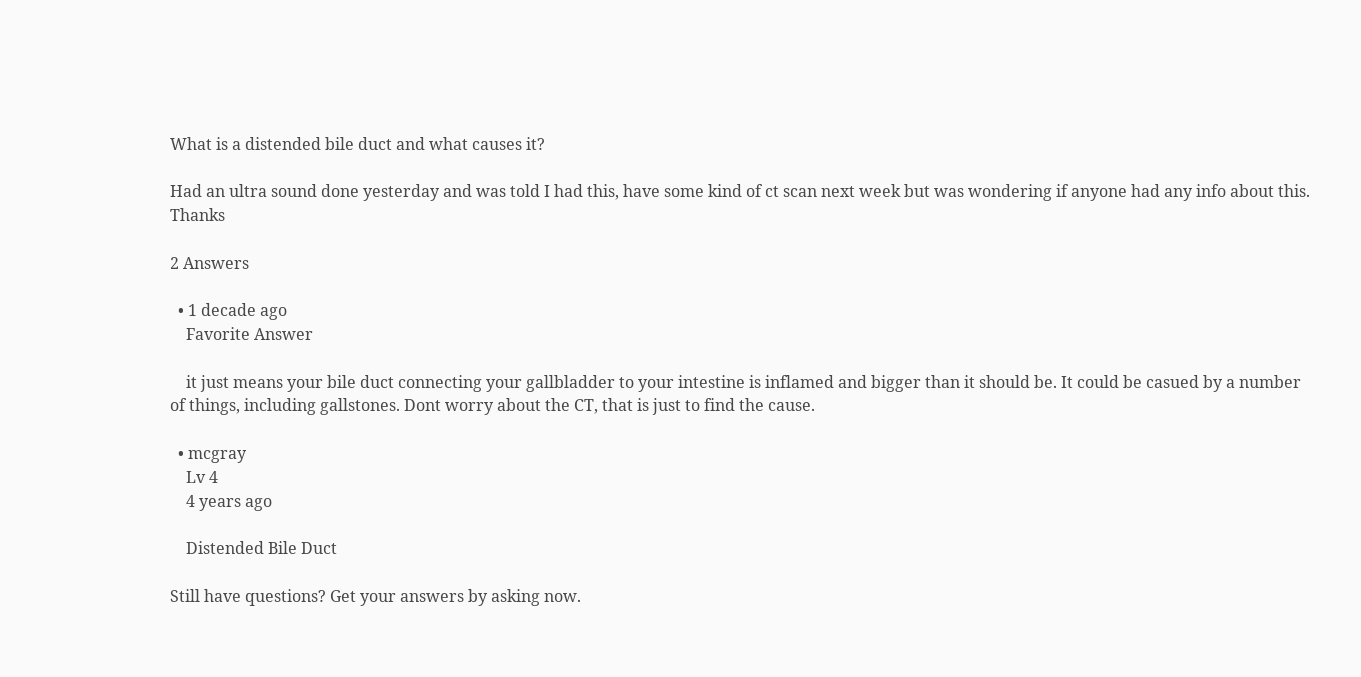What is a distended bile duct and what causes it?

Had an ultra sound done yesterday and was told I had this, have some kind of ct scan next week but was wondering if anyone had any info about this. Thanks

2 Answers

  • 1 decade ago
    Favorite Answer

    it just means your bile duct connecting your gallbladder to your intestine is inflamed and bigger than it should be. It could be casued by a number of things, including gallstones. Dont worry about the CT, that is just to find the cause.

  • mcgray
    Lv 4
    4 years ago

    Distended Bile Duct

Still have questions? Get your answers by asking now.